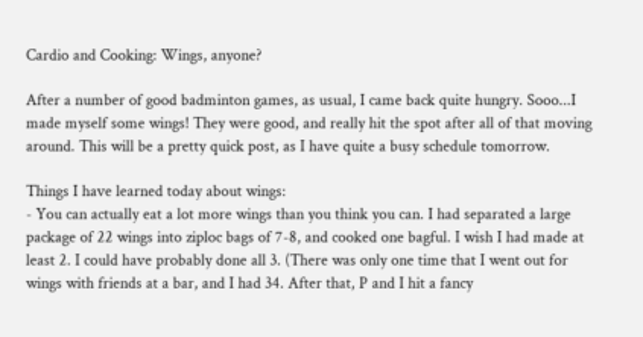Cardio and Cooking: Wings, anyone?

After a number of good badminton games, as usual, I came back quite hungry. Sooo...I made myself some wings! They were good, and really hit the spot after all of that moving around. This will be a pretty quick post, as I have quite a busy schedule tomorrow.

Things I have learned today about wings:
- You can actually eat a lot more wings than you think you can. I had separated a large package of 22 wings into ziploc bags of 7-8, and cooked one bagful. I wish I had made at least 2. I could have probably done all 3. (There was only one time that I went out for wings with friends at a bar, and I had 34. After that, P and I hit a fancy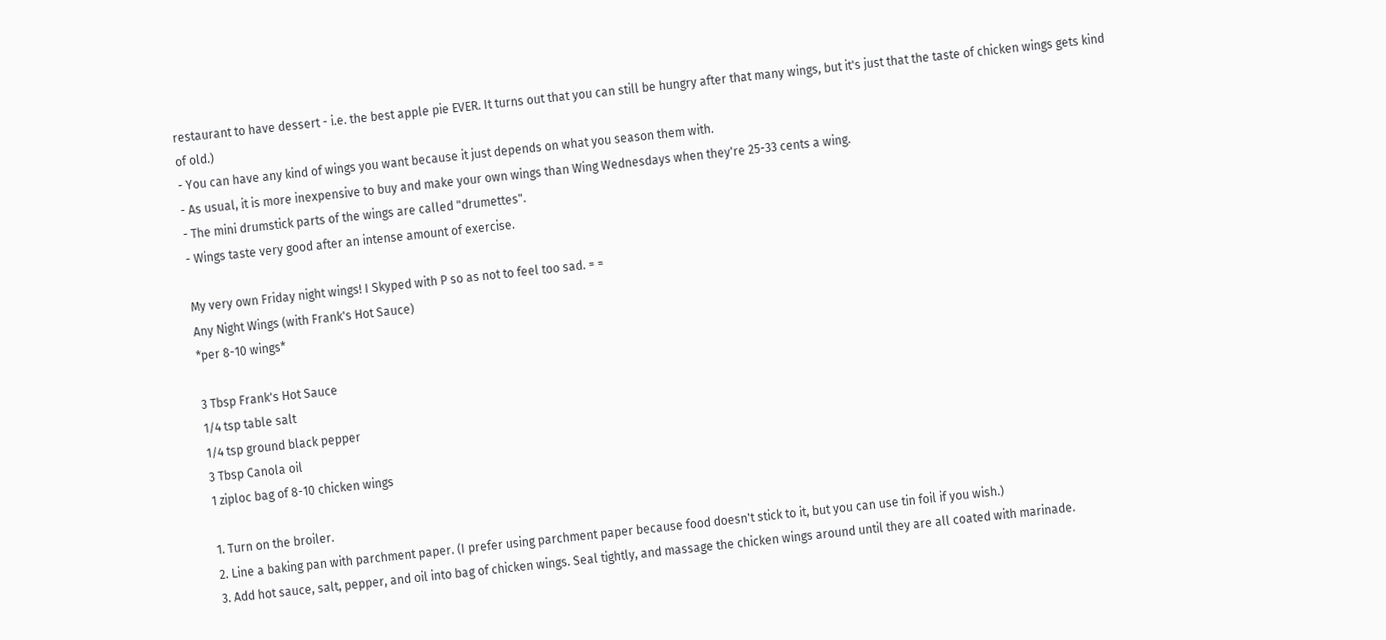restaurant to have dessert - i.e. the best apple pie EVER. It turns out that you can still be hungry after that many wings, but it's just that the taste of chicken wings gets kind of old.)
- You can have any kind of wings you want because it just depends on what you season them with.
- As usual, it is more inexpensive to buy and make your own wings than Wing Wednesdays when they're 25-33 cents a wing.
- The mini drumstick parts of the wings are called "drumettes".
- Wings taste very good after an intense amount of exercise.

My very own Friday night wings! I Skyped with P so as not to feel too sad. = =
Any Night Wings (with Frank's Hot Sauce)
*per 8-10 wings*

3 Tbsp Frank's Hot Sauce
1/4 tsp table salt
1/4 tsp ground black pepper
3 Tbsp Canola oil
1 ziploc bag of 8-10 chicken wings

1. Turn on the broiler.
2. Line a baking pan with parchment paper. (I prefer using parchment paper because food doesn't stick to it, but you can use tin foil if you wish.)
3. Add hot sauce, salt, pepper, and oil into bag of chicken wings. Seal tightly, and massage the chicken wings around until they are all coated with marinade.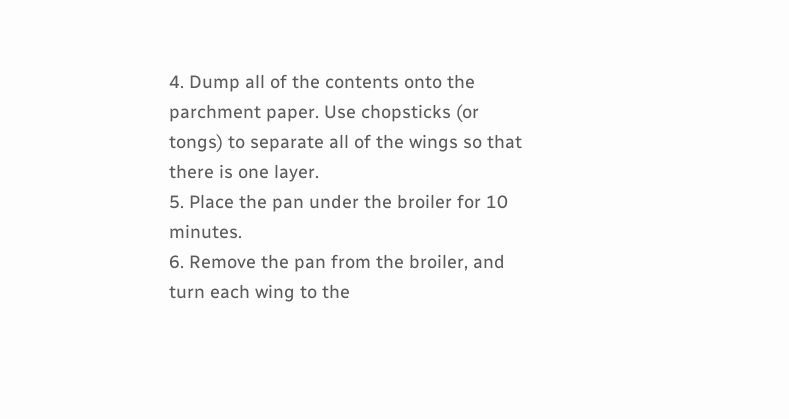4. Dump all of the contents onto the parchment paper. Use chopsticks (or tongs) to separate all of the wings so that there is one layer.
5. Place the pan under the broiler for 10 minutes.
6. Remove the pan from the broiler, and turn each wing to the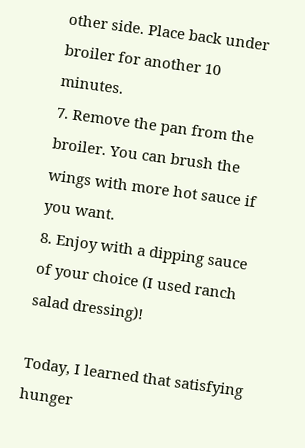other side. Place back under broiler for another 10 minutes.
7. Remove the pan from the broiler. You can brush the wings with more hot sauce if you want.
8. Enjoy with a dipping sauce of your choice (I used ranch salad dressing)!

Today, I learned that satisfying hunger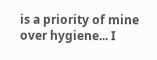is a priority of mine over hygiene... I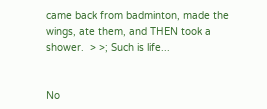came back from badminton, made the wings, ate them, and THEN took a shower.  > >; Such is life...


No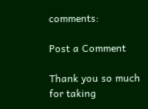comments:

Post a Comment

Thank you so much for taking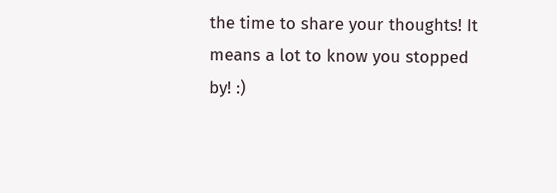the time to share your thoughts! It means a lot to know you stopped by! :)